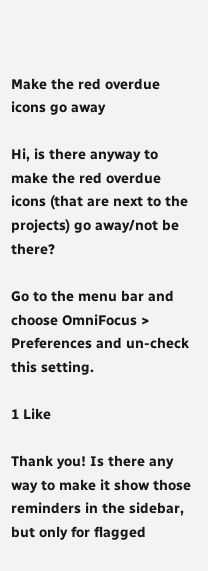Make the red overdue icons go away

Hi, is there anyway to make the red overdue icons (that are next to the projects) go away/not be there?

Go to the menu bar and choose OmniFocus > Preferences and un-check this setting.

1 Like

Thank you! Is there any way to make it show those reminders in the sidebar, but only for flagged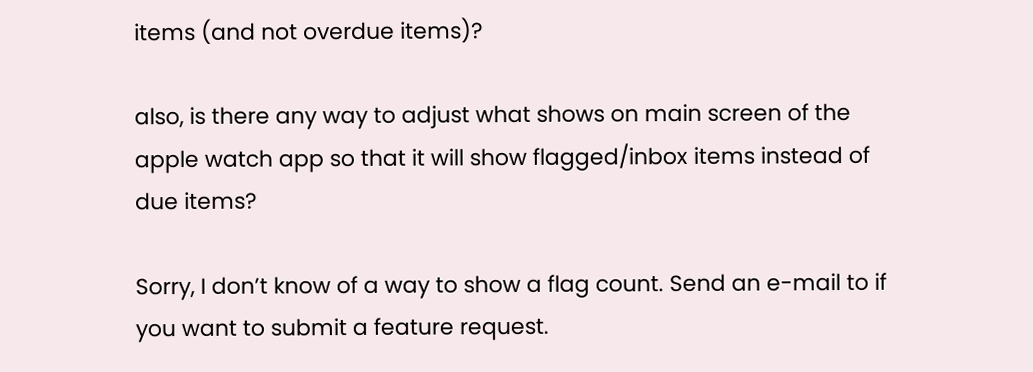items (and not overdue items)?

also, is there any way to adjust what shows on main screen of the apple watch app so that it will show flagged/inbox items instead of due items?

Sorry, I don’t know of a way to show a flag count. Send an e-mail to if you want to submit a feature request.